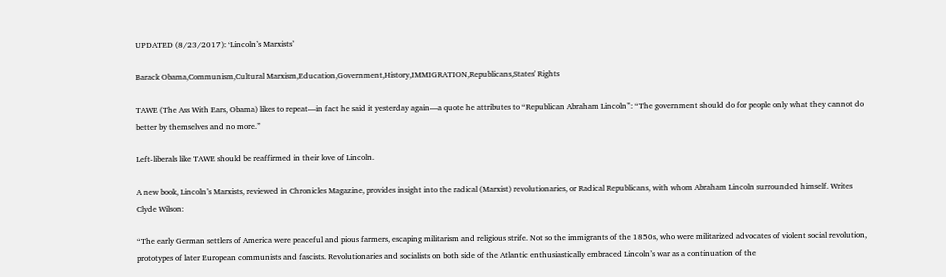UPDATED (8/23/2017): ‘Lincoln’s Marxists’

Barack Obama,Communism,Cultural Marxism,Education,Government,History,IMMIGRATION,Republicans,States' Rights

TAWE (The Ass With Ears, Obama) likes to repeat—in fact he said it yesterday again—a quote he attributes to “Republican Abraham Lincoln”: “The government should do for people only what they cannot do better by themselves and no more.”

Left-liberals like TAWE should be reaffirmed in their love of Lincoln.

A new book, Lincoln’s Marxists, reviewed in Chronicles Magazine, provides insight into the radical (Marxist) revolutionaries, or Radical Republicans, with whom Abraham Lincoln surrounded himself. Writes Clyde Wilson:

“The early German settlers of America were peaceful and pious farmers, escaping militarism and religious strife. Not so the immigrants of the 1850s, who were militarized advocates of violent social revolution, prototypes of later European communists and fascists. Revolutionaries and socialists on both side of the Atlantic enthusiastically embraced Lincoln’s war as a continuation of the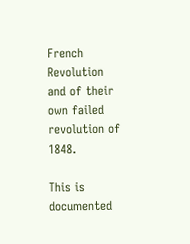French Revolution and of their own failed revolution of 1848.

This is documented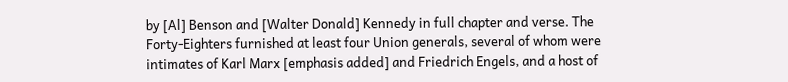by [Al] Benson and [Walter Donald] Kennedy in full chapter and verse. The Forty-Eighters furnished at least four Union generals, several of whom were intimates of Karl Marx [emphasis added] and Friedrich Engels, and a host of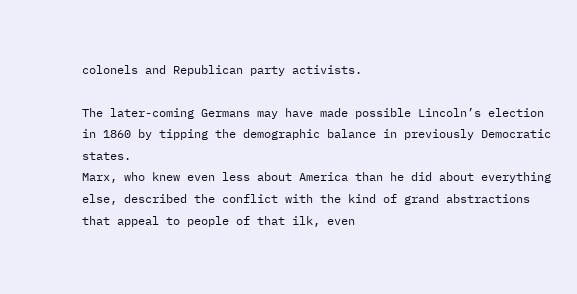colonels and Republican party activists.

The later-coming Germans may have made possible Lincoln’s election in 1860 by tipping the demographic balance in previously Democratic states.
Marx, who knew even less about America than he did about everything else, described the conflict with the kind of grand abstractions that appeal to people of that ilk, even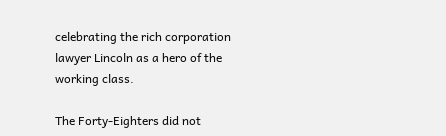celebrating the rich corporation lawyer Lincoln as a hero of the working class.

The Forty-Eighters did not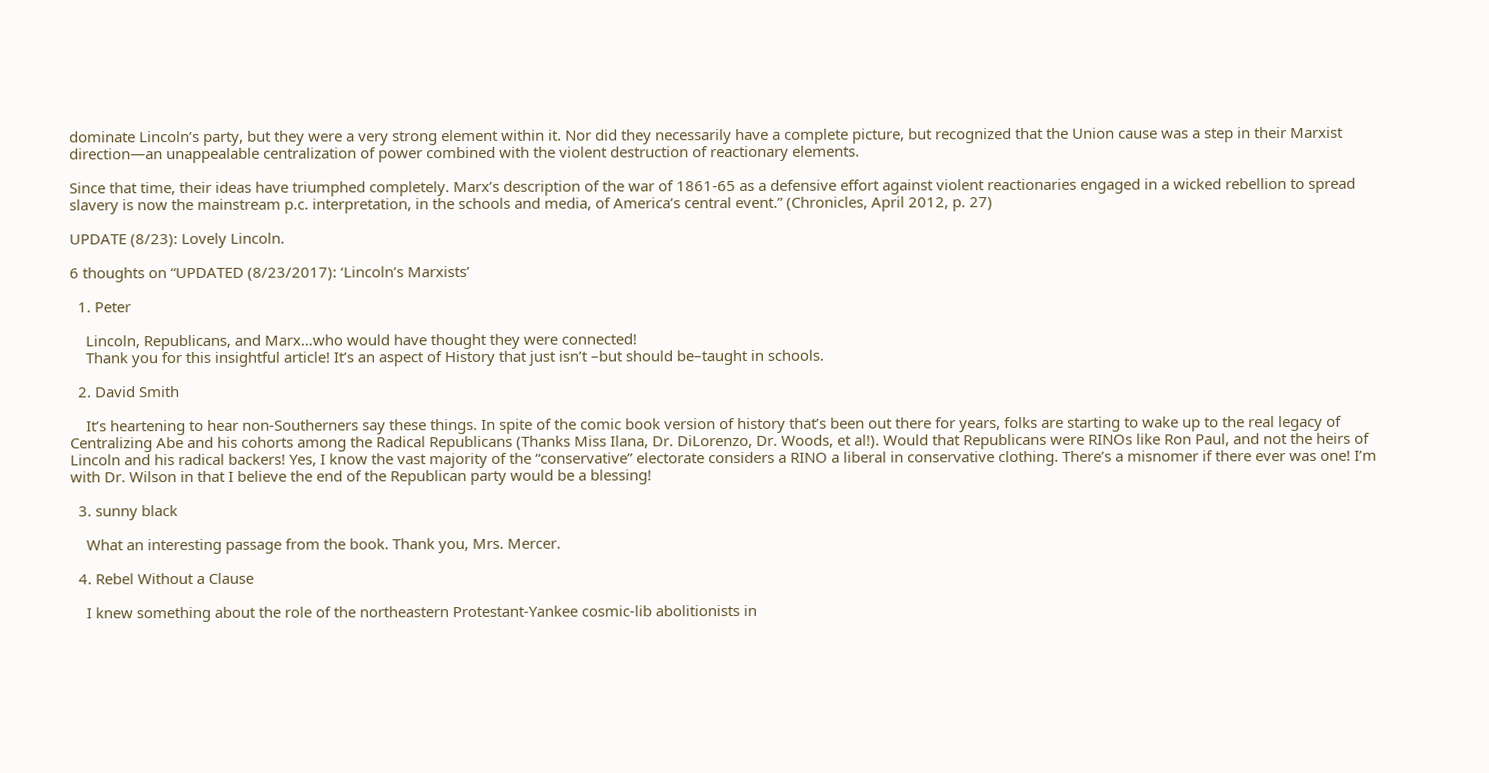dominate Lincoln’s party, but they were a very strong element within it. Nor did they necessarily have a complete picture, but recognized that the Union cause was a step in their Marxist direction—an unappealable centralization of power combined with the violent destruction of reactionary elements.

Since that time, their ideas have triumphed completely. Marx’s description of the war of 1861-65 as a defensive effort against violent reactionaries engaged in a wicked rebellion to spread slavery is now the mainstream p.c. interpretation, in the schools and media, of America’s central event.” (Chronicles, April 2012, p. 27)

UPDATE (8/23): Lovely Lincoln.

6 thoughts on “UPDATED (8/23/2017): ‘Lincoln’s Marxists’

  1. Peter

    Lincoln, Republicans, and Marx…who would have thought they were connected!
    Thank you for this insightful article! It’s an aspect of History that just isn’t –but should be–taught in schools.

  2. David Smith

    It’s heartening to hear non-Southerners say these things. In spite of the comic book version of history that’s been out there for years, folks are starting to wake up to the real legacy of Centralizing Abe and his cohorts among the Radical Republicans (Thanks Miss Ilana, Dr. DiLorenzo, Dr. Woods, et al!). Would that Republicans were RINOs like Ron Paul, and not the heirs of Lincoln and his radical backers! Yes, I know the vast majority of the “conservative” electorate considers a RINO a liberal in conservative clothing. There’s a misnomer if there ever was one! I’m with Dr. Wilson in that I believe the end of the Republican party would be a blessing!

  3. sunny black

    What an interesting passage from the book. Thank you, Mrs. Mercer.

  4. Rebel Without a Clause

    I knew something about the role of the northeastern Protestant-Yankee cosmic-lib abolitionists in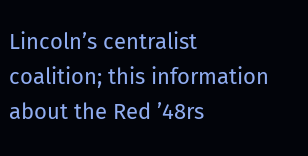Lincoln’s centralist coalition; this information about the Red ’48rs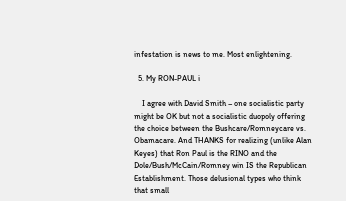infestation is news to me. Most enlightening.

  5. My RON-PAUL i

    I agree with David Smith – one socialistic party might be OK but not a socialistic duopoly offering the choice between the Bushcare/Romneycare vs. Obamacare. And THANKS for realizing (unlike Alan Keyes) that Ron Paul is the RINO and the Dole/Bush/McCain/Romney win IS the Republican Establishment. Those delusional types who think that small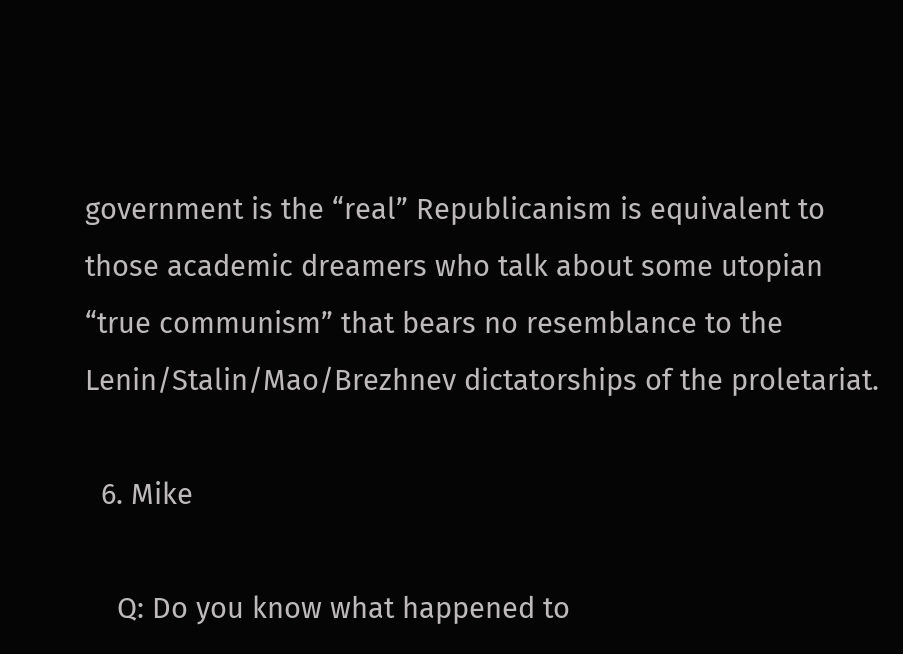government is the “real” Republicanism is equivalent to those academic dreamers who talk about some utopian “true communism” that bears no resemblance to the Lenin/Stalin/Mao/Brezhnev dictatorships of the proletariat.

  6. Mike

    Q: Do you know what happened to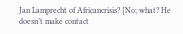Jan Lamprecht of Africancrisis? [No; what? He doesn’t make contact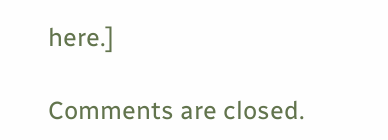here.]

Comments are closed.